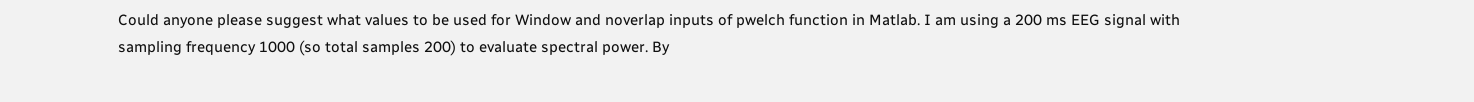Could anyone please suggest what values to be used for Window and noverlap inputs of pwelch function in Matlab. I am using a 200 ms EEG signal with sampling frequency 1000 (so total samples 200) to evaluate spectral power. By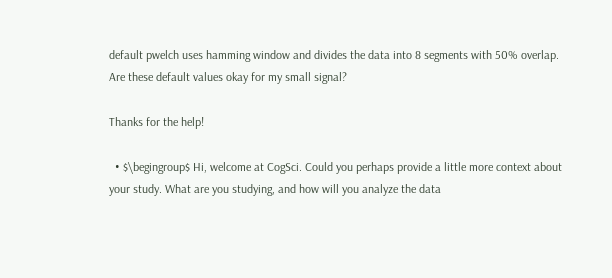default pwelch uses hamming window and divides the data into 8 segments with 50% overlap. Are these default values okay for my small signal?

Thanks for the help!

  • $\begingroup$ Hi, welcome at CogSci. Could you perhaps provide a little more context about your study. What are you studying, and how will you analyze the data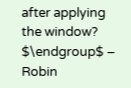after applying the window? $\endgroup$ – Robin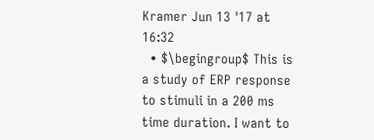Kramer Jun 13 '17 at 16:32
  • $\begingroup$ This is a study of ERP response to stimuli in a 200 ms time duration. I want to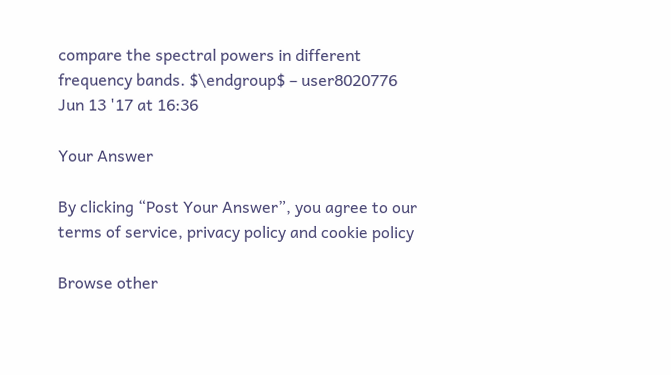compare the spectral powers in different frequency bands. $\endgroup$ – user8020776 Jun 13 '17 at 16:36

Your Answer

By clicking “Post Your Answer”, you agree to our terms of service, privacy policy and cookie policy

Browse other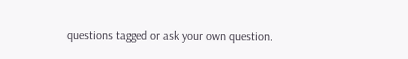questions tagged or ask your own question.